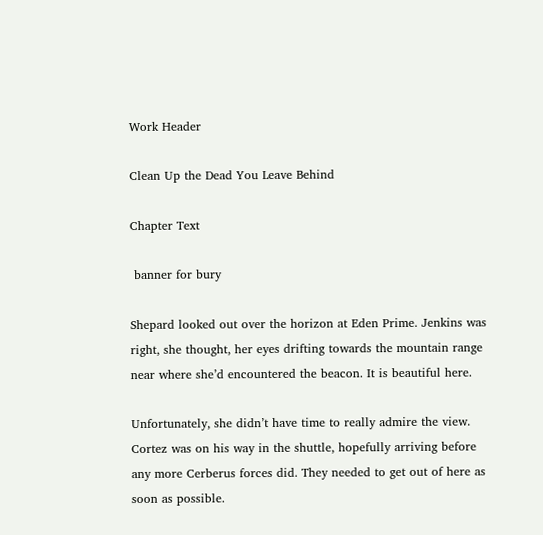Work Header

Clean Up the Dead You Leave Behind

Chapter Text

 banner for bury

Shepard looked out over the horizon at Eden Prime. Jenkins was right, she thought, her eyes drifting towards the mountain range near where she’d encountered the beacon. It is beautiful here.

Unfortunately, she didn’t have time to really admire the view. Cortez was on his way in the shuttle, hopefully arriving before any more Cerberus forces did. They needed to get out of here as soon as possible.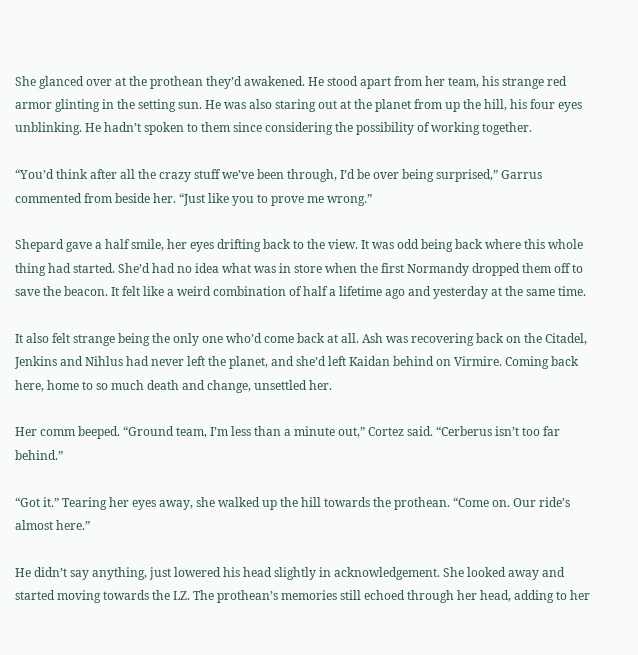She glanced over at the prothean they’d awakened. He stood apart from her team, his strange red armor glinting in the setting sun. He was also staring out at the planet from up the hill, his four eyes unblinking. He hadn’t spoken to them since considering the possibility of working together.

“You’d think after all the crazy stuff we’ve been through, I’d be over being surprised,” Garrus commented from beside her. “Just like you to prove me wrong.”

Shepard gave a half smile, her eyes drifting back to the view. It was odd being back where this whole thing had started. She’d had no idea what was in store when the first Normandy dropped them off to save the beacon. It felt like a weird combination of half a lifetime ago and yesterday at the same time.

It also felt strange being the only one who’d come back at all. Ash was recovering back on the Citadel, Jenkins and Nihlus had never left the planet, and she’d left Kaidan behind on Virmire. Coming back here, home to so much death and change, unsettled her.

Her comm beeped. “Ground team, I’m less than a minute out,” Cortez said. “Cerberus isn’t too far behind.”

“Got it.” Tearing her eyes away, she walked up the hill towards the prothean. “Come on. Our ride’s almost here.”

He didn’t say anything, just lowered his head slightly in acknowledgement. She looked away and started moving towards the LZ. The prothean’s memories still echoed through her head, adding to her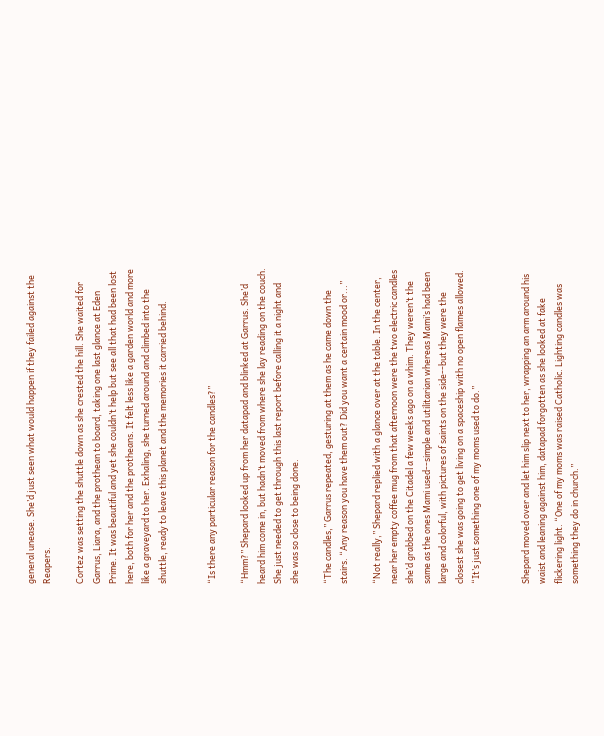general unease. She’d just seen what would happen if they failed against the Reapers.

Cortez was setting the shuttle down as she crested the hill. She waited for Garrus, Liara, and the prothean to board, taking one last glance at Eden Prime. It was beautiful and yet she couldn’t help but see all that had been lost here, both for her and the protheans. It felt less like a garden world and more like a graveyard to her. Exhaling, she turned around and climbed into the shuttle, ready to leave this planet and the memories it carried behind.


“Is there any particular reason for the candles?”

“Hmm?” Shepard looked up from her datapad and blinked at Garrus. She’d heard him come in, but hadn’t moved from where she lay reading on the couch. She just needed to get through this last report before calling it a night and she was so close to being done.

“The candles,” Garrus repeated, gesturing at them as he came down the stairs. “Any reason you have them out? Did you want a certain mood or...”

“Not really,” Shepard replied with a glance over at the table. In the center, near her empty coffee mug from that afternoon were the two electric candles she’d grabbed on the Citadel a few weeks ago on a whim. They weren’t the same as the ones Mami used--simple and utilitarian whereas Mami’s had been large and colorful, with pictures of saints on the side--but they were the closest she was going to get living on a spaceship with no open flames allowed. “It’s just something one of my moms used to do.”


Shepard moved over and let him slip next to her, wrapping an arm around his waist and leaning against him, datapad forgotten as she looked at fake flickering light. “One of my moms was raised Catholic. Lighting candles was something they do in church.”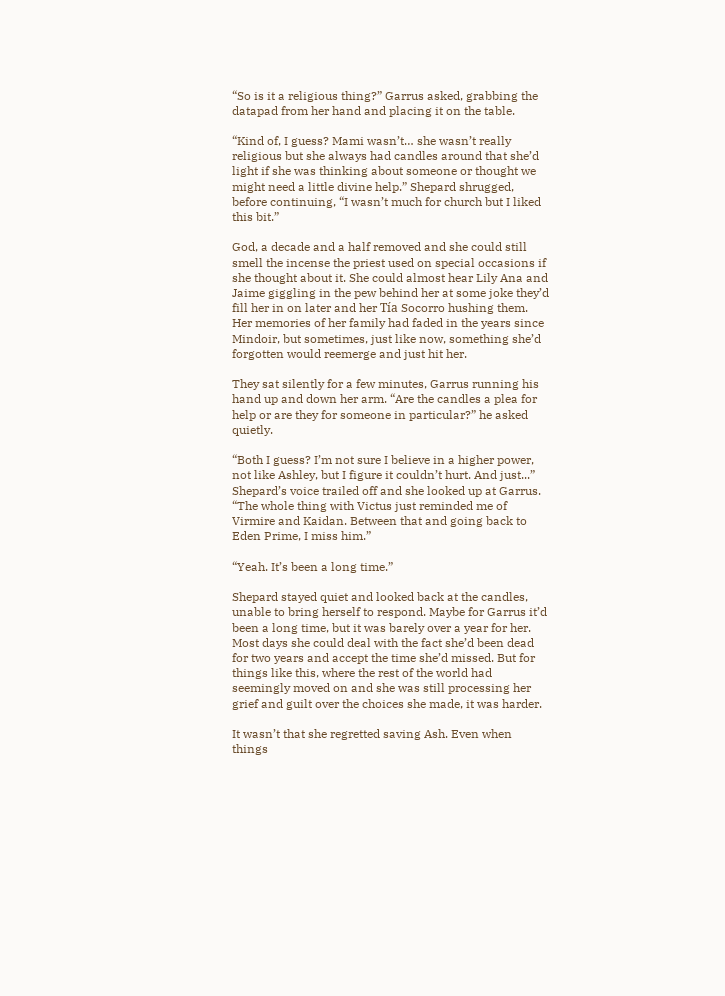“So is it a religious thing?” Garrus asked, grabbing the datapad from her hand and placing it on the table.

“Kind of, I guess? Mami wasn’t… she wasn’t really religious but she always had candles around that she’d light if she was thinking about someone or thought we might need a little divine help.” Shepard shrugged, before continuing, “I wasn’t much for church but I liked this bit.”

God, a decade and a half removed and she could still smell the incense the priest used on special occasions if she thought about it. She could almost hear Lily Ana and Jaime giggling in the pew behind her at some joke they’d fill her in on later and her Tía Socorro hushing them. Her memories of her family had faded in the years since Mindoir, but sometimes, just like now, something she’d forgotten would reemerge and just hit her.

They sat silently for a few minutes, Garrus running his hand up and down her arm. “Are the candles a plea for help or are they for someone in particular?” he asked quietly.

“Both I guess? I’m not sure I believe in a higher power, not like Ashley, but I figure it couldn’t hurt. And just...” Shepard’s voice trailed off and she looked up at Garrus. “The whole thing with Victus just reminded me of Virmire and Kaidan. Between that and going back to Eden Prime, I miss him.”

“Yeah. It’s been a long time.”

Shepard stayed quiet and looked back at the candles, unable to bring herself to respond. Maybe for Garrus it’d been a long time, but it was barely over a year for her. Most days she could deal with the fact she’d been dead for two years and accept the time she’d missed. But for things like this, where the rest of the world had seemingly moved on and she was still processing her grief and guilt over the choices she made, it was harder.

It wasn’t that she regretted saving Ash. Even when things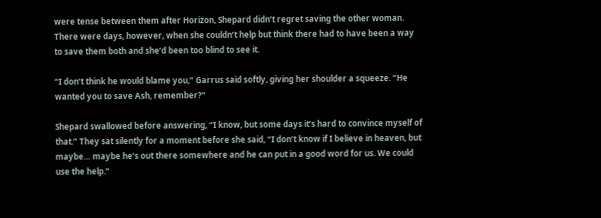were tense between them after Horizon, Shepard didn’t regret saving the other woman. There were days, however, when she couldn’t help but think there had to have been a way to save them both and she’d been too blind to see it.

“I don’t think he would blame you,” Garrus said softly, giving her shoulder a squeeze. “He wanted you to save Ash, remember?”

Shepard swallowed before answering, “I know, but some days it’s hard to convince myself of that.” They sat silently for a moment before she said, “I don’t know if I believe in heaven, but maybe… maybe he’s out there somewhere and he can put in a good word for us. We could use the help.”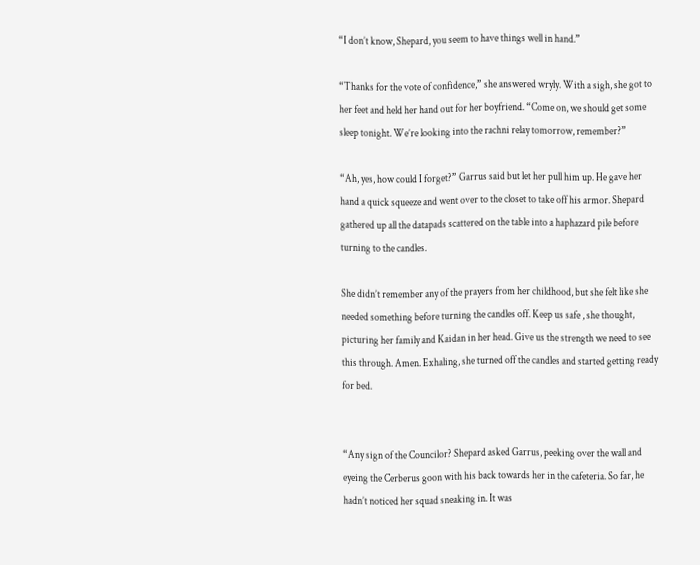“I don’t know, Shepard, you seem to have things well in hand.”

“Thanks for the vote of confidence,” she answered wryly. With a sigh, she got to her feet and held her hand out for her boyfriend. “Come on, we should get some sleep tonight. We’re looking into the rachni relay tomorrow, remember?”

“Ah, yes, how could I forget?” Garrus said but let her pull him up. He gave her hand a quick squeeze and went over to the closet to take off his armor. Shepard gathered up all the datapads scattered on the table into a haphazard pile before turning to the candles.

She didn’t remember any of the prayers from her childhood, but she felt like she needed something before turning the candles off. Keep us safe , she thought, picturing her family and Kaidan in her head. Give us the strength we need to see this through. Amen. Exhaling, she turned off the candles and started getting ready for bed.


“Any sign of the Councilor? Shepard asked Garrus, peeking over the wall and eyeing the Cerberus goon with his back towards her in the cafeteria. So far, he hadn’t noticed her squad sneaking in. It was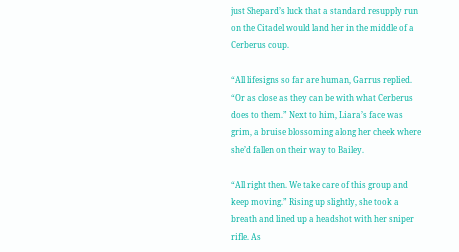just Shepard’s luck that a standard resupply run on the Citadel would land her in the middle of a Cerberus coup.

“All lifesigns so far are human, Garrus replied. “Or as close as they can be with what Cerberus does to them.” Next to him, Liara’s face was grim, a bruise blossoming along her cheek where she’d fallen on their way to Bailey.

“All right then. We take care of this group and keep moving.” Rising up slightly, she took a breath and lined up a headshot with her sniper rifle. As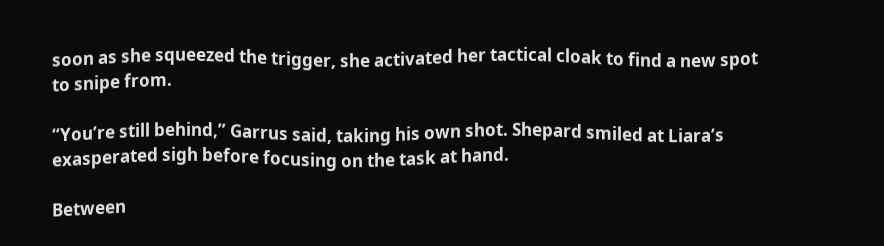soon as she squeezed the trigger, she activated her tactical cloak to find a new spot to snipe from.

“You’re still behind,” Garrus said, taking his own shot. Shepard smiled at Liara’s exasperated sigh before focusing on the task at hand.

Between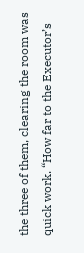the three of them, clearing the room was quick work. “How far to the Executor’s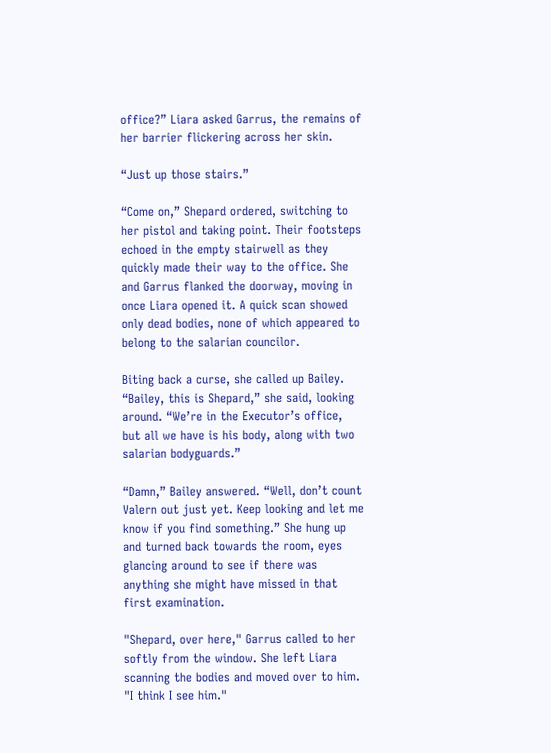office?” Liara asked Garrus, the remains of her barrier flickering across her skin.

“Just up those stairs.”

“Come on,” Shepard ordered, switching to her pistol and taking point. Their footsteps echoed in the empty stairwell as they quickly made their way to the office. She and Garrus flanked the doorway, moving in once Liara opened it. A quick scan showed only dead bodies, none of which appeared to belong to the salarian councilor.

Biting back a curse, she called up Bailey. “Bailey, this is Shepard,” she said, looking around. “We’re in the Executor’s office, but all we have is his body, along with two salarian bodyguards.”

“Damn,” Bailey answered. “Well, don’t count Valern out just yet. Keep looking and let me know if you find something.” She hung up and turned back towards the room, eyes glancing around to see if there was anything she might have missed in that first examination.

"Shepard, over here," Garrus called to her softly from the window. She left Liara scanning the bodies and moved over to him. "I think I see him."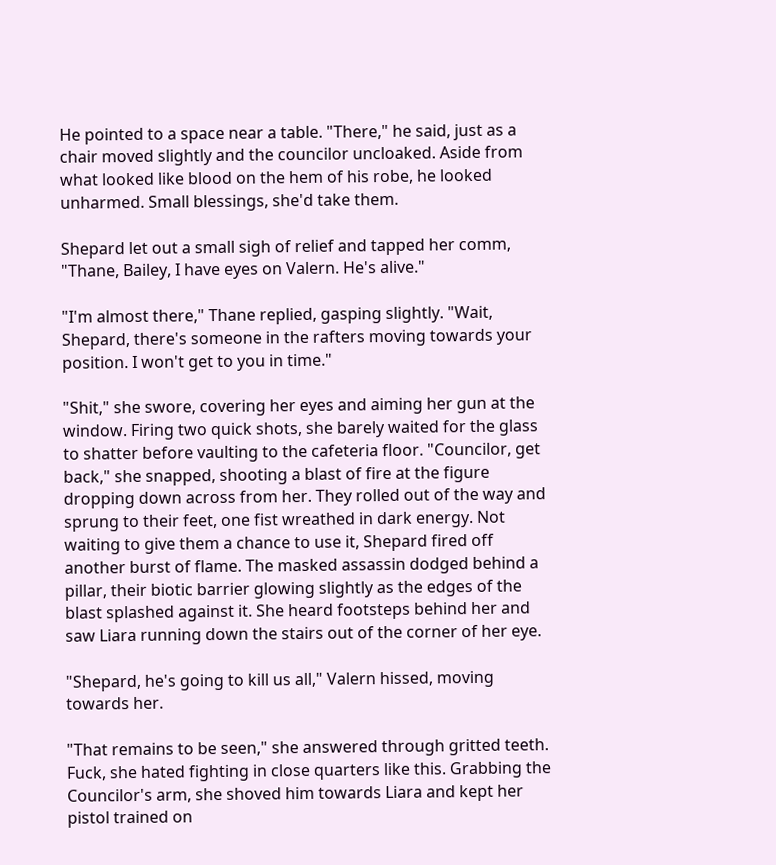He pointed to a space near a table. "There," he said, just as a chair moved slightly and the councilor uncloaked. Aside from what looked like blood on the hem of his robe, he looked unharmed. Small blessings, she'd take them.

Shepard let out a small sigh of relief and tapped her comm, "Thane, Bailey, I have eyes on Valern. He's alive."

"I'm almost there," Thane replied, gasping slightly. "Wait, Shepard, there's someone in the rafters moving towards your position. I won't get to you in time."

"Shit," she swore, covering her eyes and aiming her gun at the window. Firing two quick shots, she barely waited for the glass to shatter before vaulting to the cafeteria floor. "Councilor, get back," she snapped, shooting a blast of fire at the figure dropping down across from her. They rolled out of the way and sprung to their feet, one fist wreathed in dark energy. Not waiting to give them a chance to use it, Shepard fired off another burst of flame. The masked assassin dodged behind a pillar, their biotic barrier glowing slightly as the edges of the blast splashed against it. She heard footsteps behind her and saw Liara running down the stairs out of the corner of her eye.

"Shepard, he's going to kill us all," Valern hissed, moving towards her.

"That remains to be seen," she answered through gritted teeth. Fuck, she hated fighting in close quarters like this. Grabbing the Councilor's arm, she shoved him towards Liara and kept her pistol trained on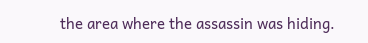the area where the assassin was hiding.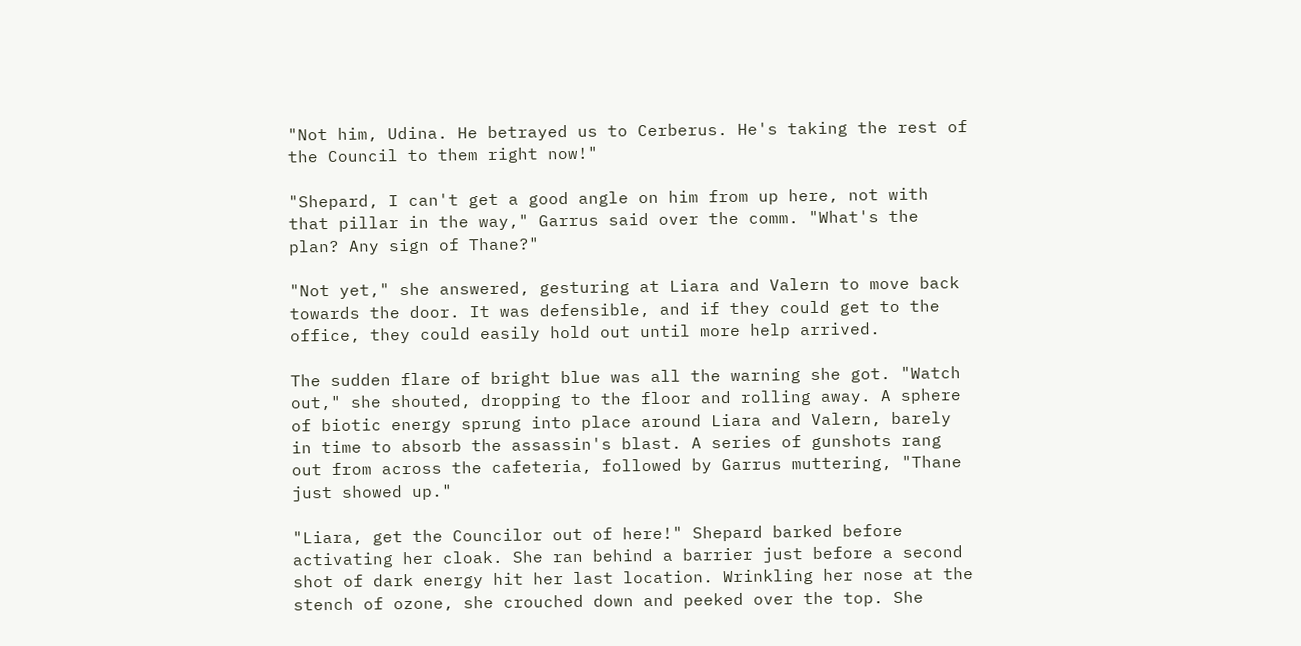"Not him, Udina. He betrayed us to Cerberus. He's taking the rest of the Council to them right now!"

"Shepard, I can't get a good angle on him from up here, not with that pillar in the way," Garrus said over the comm. "What's the plan? Any sign of Thane?"

"Not yet," she answered, gesturing at Liara and Valern to move back towards the door. It was defensible, and if they could get to the office, they could easily hold out until more help arrived.

The sudden flare of bright blue was all the warning she got. "Watch out," she shouted, dropping to the floor and rolling away. A sphere of biotic energy sprung into place around Liara and Valern, barely in time to absorb the assassin's blast. A series of gunshots rang out from across the cafeteria, followed by Garrus muttering, "Thane just showed up."

"Liara, get the Councilor out of here!" Shepard barked before activating her cloak. She ran behind a barrier just before a second shot of dark energy hit her last location. Wrinkling her nose at the stench of ozone, she crouched down and peeked over the top. She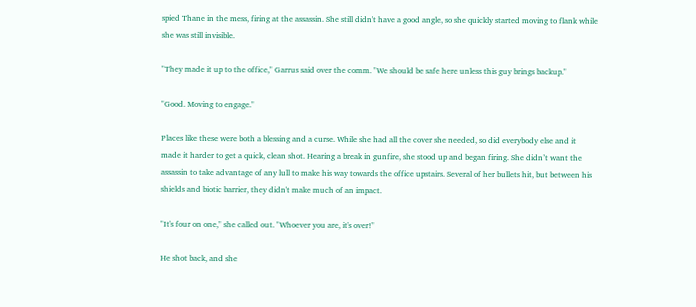spied Thane in the mess, firing at the assassin. She still didn't have a good angle, so she quickly started moving to flank while she was still invisible.

"They made it up to the office," Garrus said over the comm. "We should be safe here unless this guy brings backup."

"Good. Moving to engage."

Places like these were both a blessing and a curse. While she had all the cover she needed, so did everybody else and it made it harder to get a quick, clean shot. Hearing a break in gunfire, she stood up and began firing. She didn’t want the assassin to take advantage of any lull to make his way towards the office upstairs. Several of her bullets hit, but between his shields and biotic barrier, they didn't make much of an impact.

"It's four on one," she called out. "Whoever you are, it's over!"

He shot back, and she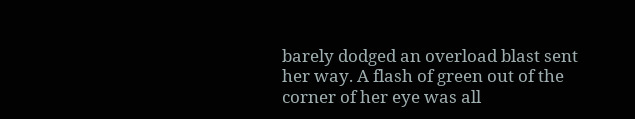barely dodged an overload blast sent her way. A flash of green out of the corner of her eye was all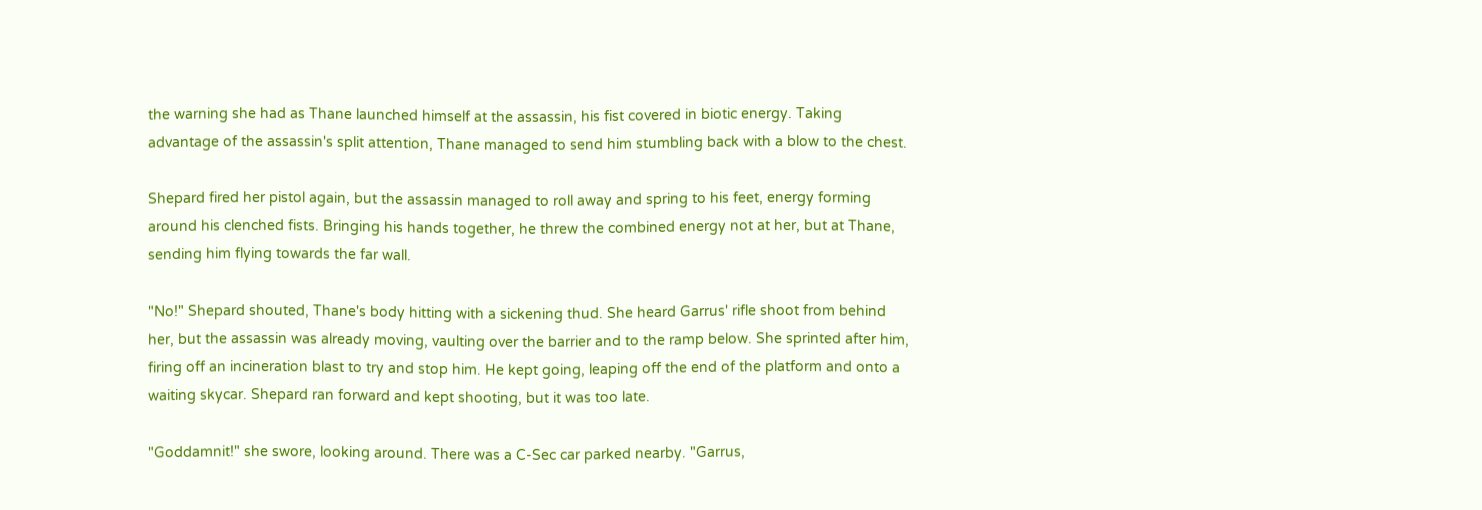the warning she had as Thane launched himself at the assassin, his fist covered in biotic energy. Taking advantage of the assassin's split attention, Thane managed to send him stumbling back with a blow to the chest.

Shepard fired her pistol again, but the assassin managed to roll away and spring to his feet, energy forming around his clenched fists. Bringing his hands together, he threw the combined energy not at her, but at Thane, sending him flying towards the far wall.

"No!" Shepard shouted, Thane's body hitting with a sickening thud. She heard Garrus' rifle shoot from behind her, but the assassin was already moving, vaulting over the barrier and to the ramp below. She sprinted after him, firing off an incineration blast to try and stop him. He kept going, leaping off the end of the platform and onto a waiting skycar. Shepard ran forward and kept shooting, but it was too late.

"Goddamnit!" she swore, looking around. There was a C-Sec car parked nearby. "Garrus,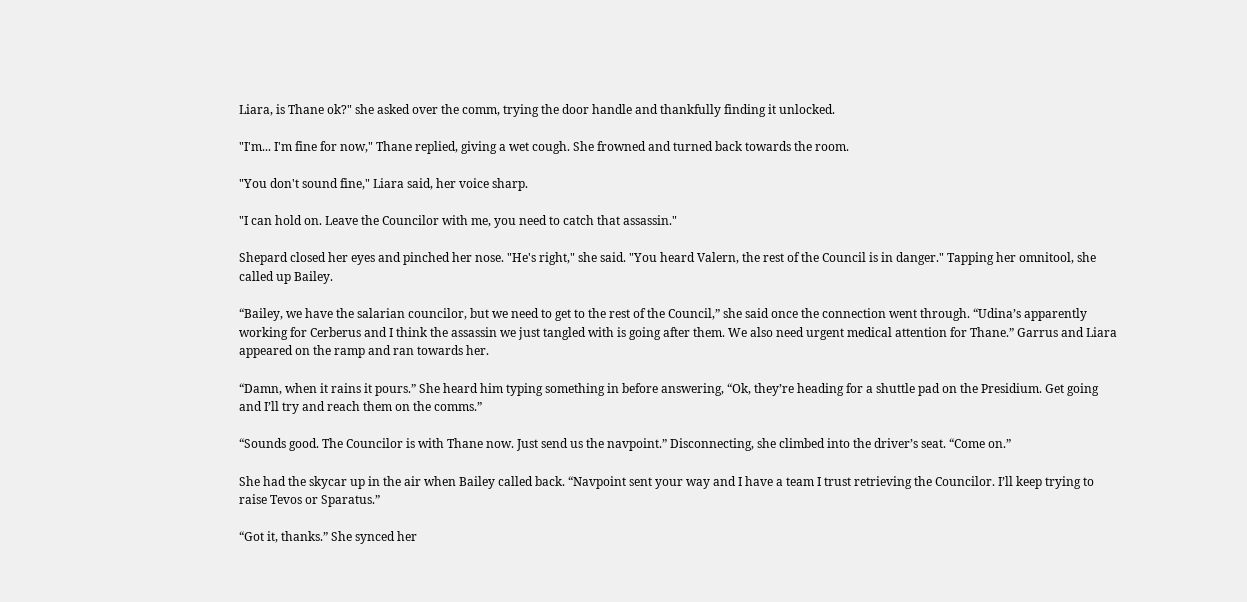Liara, is Thane ok?" she asked over the comm, trying the door handle and thankfully finding it unlocked.

"I'm... I'm fine for now," Thane replied, giving a wet cough. She frowned and turned back towards the room.

"You don't sound fine," Liara said, her voice sharp.

"I can hold on. Leave the Councilor with me, you need to catch that assassin."

Shepard closed her eyes and pinched her nose. "He's right," she said. "You heard Valern, the rest of the Council is in danger." Tapping her omnitool, she called up Bailey.

“Bailey, we have the salarian councilor, but we need to get to the rest of the Council,” she said once the connection went through. “Udina’s apparently working for Cerberus and I think the assassin we just tangled with is going after them. We also need urgent medical attention for Thane.” Garrus and Liara appeared on the ramp and ran towards her.

“Damn, when it rains it pours.” She heard him typing something in before answering, “Ok, they’re heading for a shuttle pad on the Presidium. Get going and I’ll try and reach them on the comms.”

“Sounds good. The Councilor is with Thane now. Just send us the navpoint.” Disconnecting, she climbed into the driver’s seat. “Come on.”

She had the skycar up in the air when Bailey called back. “Navpoint sent your way and I have a team I trust retrieving the Councilor. I’ll keep trying to raise Tevos or Sparatus.”

“Got it, thanks.” She synced her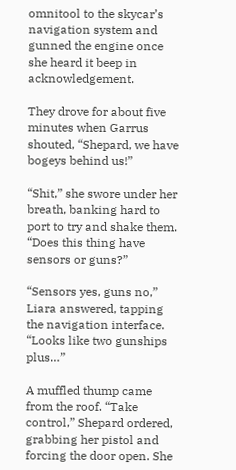omnitool to the skycar’s navigation system and gunned the engine once she heard it beep in acknowledgement.

They drove for about five minutes when Garrus shouted, “Shepard, we have bogeys behind us!”

“Shit,” she swore under her breath, banking hard to port to try and shake them. “Does this thing have sensors or guns?”

“Sensors yes, guns no,” Liara answered, tapping the navigation interface. “Looks like two gunships plus…”

A muffled thump came from the roof. “Take control,” Shepard ordered, grabbing her pistol and forcing the door open. She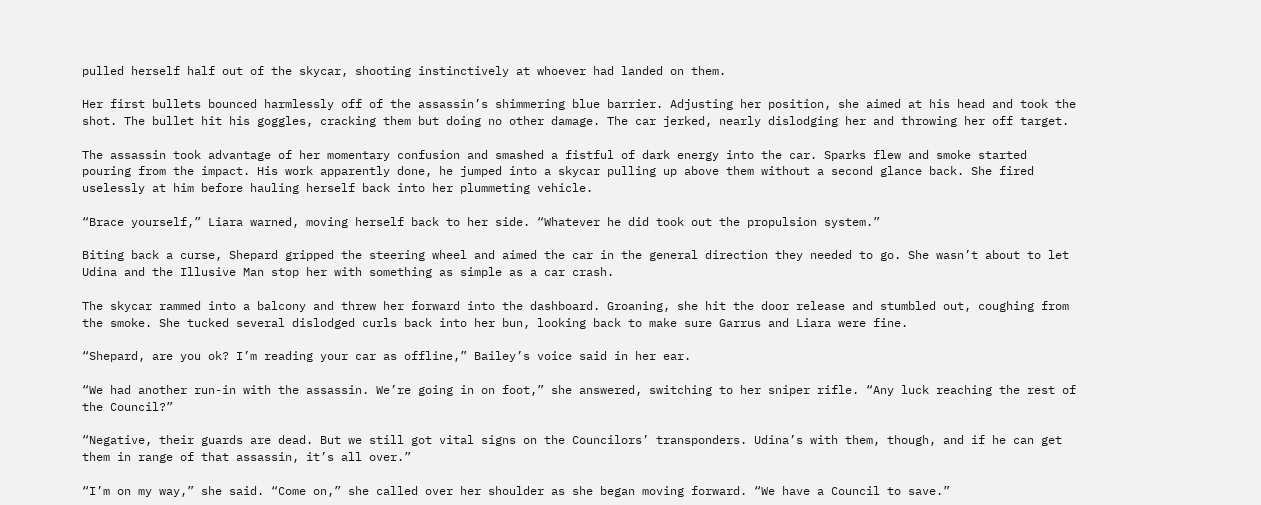pulled herself half out of the skycar, shooting instinctively at whoever had landed on them.

Her first bullets bounced harmlessly off of the assassin’s shimmering blue barrier. Adjusting her position, she aimed at his head and took the shot. The bullet hit his goggles, cracking them but doing no other damage. The car jerked, nearly dislodging her and throwing her off target.

The assassin took advantage of her momentary confusion and smashed a fistful of dark energy into the car. Sparks flew and smoke started pouring from the impact. His work apparently done, he jumped into a skycar pulling up above them without a second glance back. She fired uselessly at him before hauling herself back into her plummeting vehicle.

“Brace yourself,” Liara warned, moving herself back to her side. “Whatever he did took out the propulsion system.”

Biting back a curse, Shepard gripped the steering wheel and aimed the car in the general direction they needed to go. She wasn’t about to let Udina and the Illusive Man stop her with something as simple as a car crash.

The skycar rammed into a balcony and threw her forward into the dashboard. Groaning, she hit the door release and stumbled out, coughing from the smoke. She tucked several dislodged curls back into her bun, looking back to make sure Garrus and Liara were fine.

“Shepard, are you ok? I’m reading your car as offline,” Bailey’s voice said in her ear.

“We had another run-in with the assassin. We’re going in on foot,” she answered, switching to her sniper rifle. “Any luck reaching the rest of the Council?”

“Negative, their guards are dead. But we still got vital signs on the Councilors’ transponders. Udina’s with them, though, and if he can get them in range of that assassin, it’s all over.”

“I’m on my way,” she said. “Come on,” she called over her shoulder as she began moving forward. “We have a Council to save.”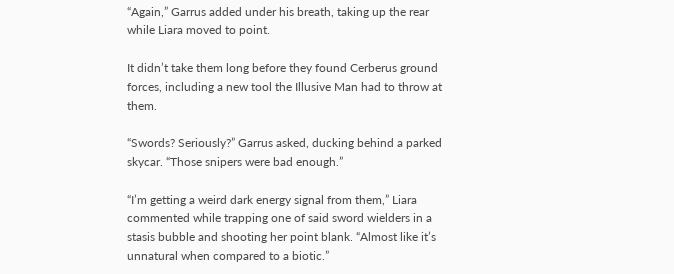“Again,” Garrus added under his breath, taking up the rear while Liara moved to point.

It didn’t take them long before they found Cerberus ground forces, including a new tool the Illusive Man had to throw at them.

“Swords? Seriously?” Garrus asked, ducking behind a parked skycar. “Those snipers were bad enough.”

“I’m getting a weird dark energy signal from them,” Liara commented while trapping one of said sword wielders in a stasis bubble and shooting her point blank. “Almost like it’s unnatural when compared to a biotic.”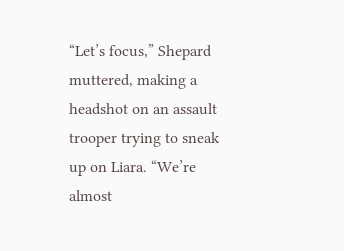“Let’s focus,” Shepard muttered, making a headshot on an assault trooper trying to sneak up on Liara. “We’re almost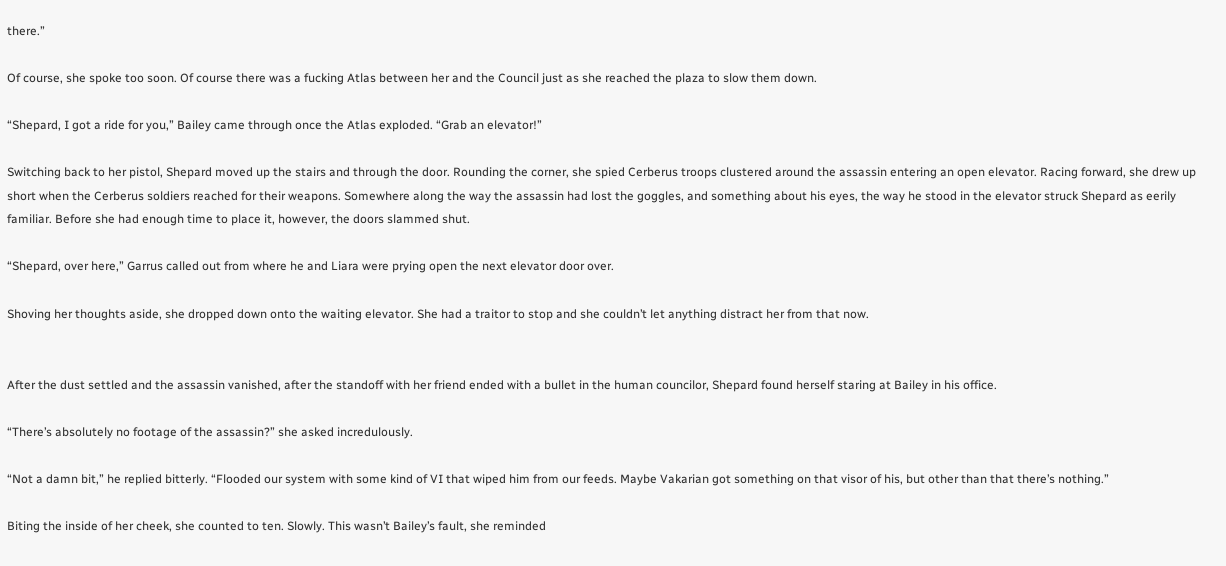there.”

Of course, she spoke too soon. Of course there was a fucking Atlas between her and the Council just as she reached the plaza to slow them down.

“Shepard, I got a ride for you,” Bailey came through once the Atlas exploded. “Grab an elevator!”

Switching back to her pistol, Shepard moved up the stairs and through the door. Rounding the corner, she spied Cerberus troops clustered around the assassin entering an open elevator. Racing forward, she drew up short when the Cerberus soldiers reached for their weapons. Somewhere along the way the assassin had lost the goggles, and something about his eyes, the way he stood in the elevator struck Shepard as eerily familiar. Before she had enough time to place it, however, the doors slammed shut.

“Shepard, over here,” Garrus called out from where he and Liara were prying open the next elevator door over.

Shoving her thoughts aside, she dropped down onto the waiting elevator. She had a traitor to stop and she couldn’t let anything distract her from that now.


After the dust settled and the assassin vanished, after the standoff with her friend ended with a bullet in the human councilor, Shepard found herself staring at Bailey in his office.

“There’s absolutely no footage of the assassin?” she asked incredulously.

“Not a damn bit,” he replied bitterly. “Flooded our system with some kind of VI that wiped him from our feeds. Maybe Vakarian got something on that visor of his, but other than that there’s nothing.”

Biting the inside of her cheek, she counted to ten. Slowly. This wasn’t Bailey’s fault, she reminded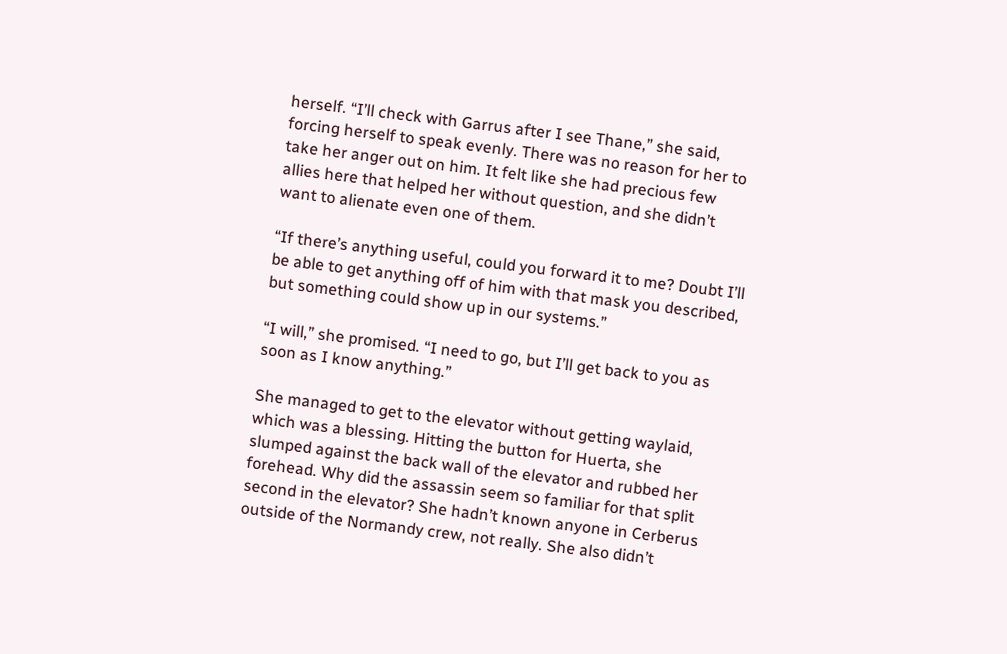herself. “I’ll check with Garrus after I see Thane,” she said, forcing herself to speak evenly. There was no reason for her to take her anger out on him. It felt like she had precious few allies here that helped her without question, and she didn’t want to alienate even one of them.

“If there’s anything useful, could you forward it to me? Doubt I’ll be able to get anything off of him with that mask you described, but something could show up in our systems.”

“I will,” she promised. “I need to go, but I’ll get back to you as soon as I know anything.”

She managed to get to the elevator without getting waylaid, which was a blessing. Hitting the button for Huerta, she slumped against the back wall of the elevator and rubbed her forehead. Why did the assassin seem so familiar for that split second in the elevator? She hadn’t known anyone in Cerberus outside of the Normandy crew, not really. She also didn’t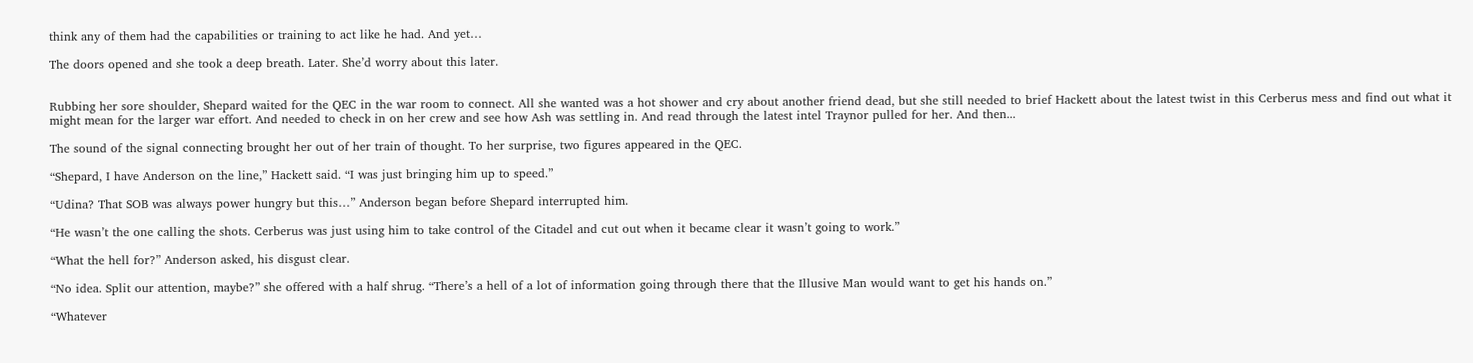think any of them had the capabilities or training to act like he had. And yet…

The doors opened and she took a deep breath. Later. She’d worry about this later.


Rubbing her sore shoulder, Shepard waited for the QEC in the war room to connect. All she wanted was a hot shower and cry about another friend dead, but she still needed to brief Hackett about the latest twist in this Cerberus mess and find out what it might mean for the larger war effort. And needed to check in on her crew and see how Ash was settling in. And read through the latest intel Traynor pulled for her. And then...

The sound of the signal connecting brought her out of her train of thought. To her surprise, two figures appeared in the QEC.

“Shepard, I have Anderson on the line,” Hackett said. “I was just bringing him up to speed.”

“Udina? That SOB was always power hungry but this…” Anderson began before Shepard interrupted him.

“He wasn’t the one calling the shots. Cerberus was just using him to take control of the Citadel and cut out when it became clear it wasn’t going to work.”

“What the hell for?” Anderson asked, his disgust clear.

“No idea. Split our attention, maybe?” she offered with a half shrug. “There’s a hell of a lot of information going through there that the Illusive Man would want to get his hands on.”

“Whatever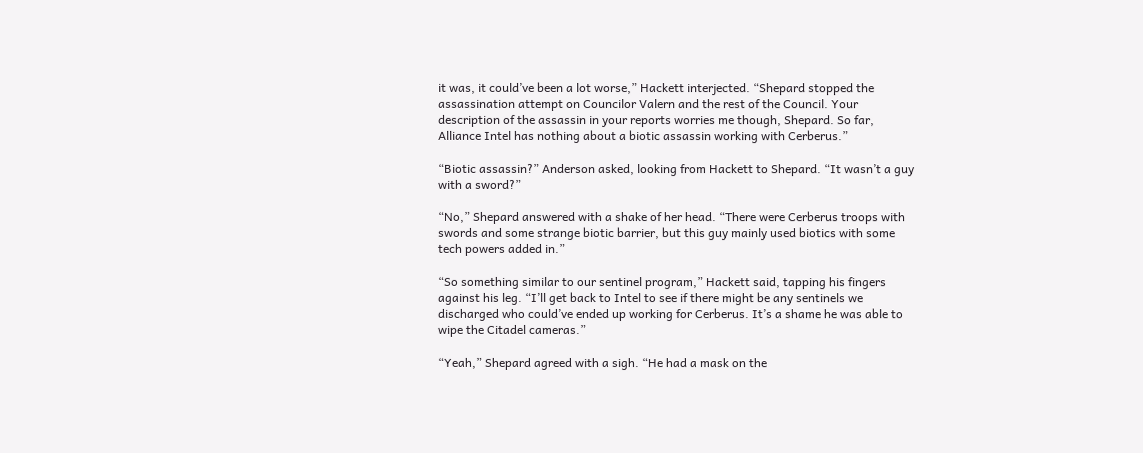it was, it could’ve been a lot worse,” Hackett interjected. “Shepard stopped the assassination attempt on Councilor Valern and the rest of the Council. Your description of the assassin in your reports worries me though, Shepard. So far, Alliance Intel has nothing about a biotic assassin working with Cerberus.”

“Biotic assassin?” Anderson asked, looking from Hackett to Shepard. “It wasn’t a guy with a sword?”

“No,” Shepard answered with a shake of her head. “There were Cerberus troops with swords and some strange biotic barrier, but this guy mainly used biotics with some tech powers added in.”

“So something similar to our sentinel program,” Hackett said, tapping his fingers against his leg. “I’ll get back to Intel to see if there might be any sentinels we discharged who could’ve ended up working for Cerberus. It’s a shame he was able to wipe the Citadel cameras.”

“Yeah,” Shepard agreed with a sigh. “He had a mask on the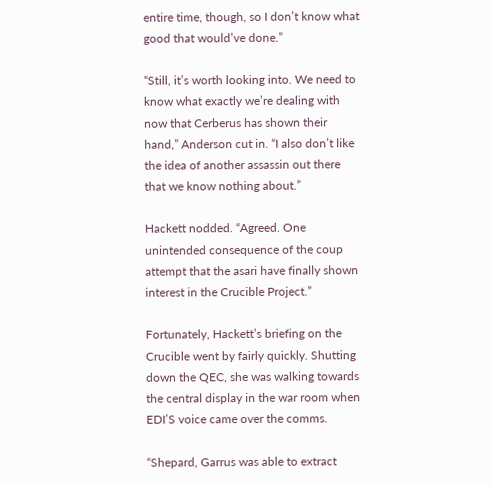entire time, though, so I don’t know what good that would’ve done.”

“Still, it’s worth looking into. We need to know what exactly we’re dealing with now that Cerberus has shown their hand,” Anderson cut in. “I also don’t like the idea of another assassin out there that we know nothing about.”

Hackett nodded. “Agreed. One unintended consequence of the coup attempt that the asari have finally shown interest in the Crucible Project.”

Fortunately, Hackett’s briefing on the Crucible went by fairly quickly. Shutting down the QEC, she was walking towards the central display in the war room when EDI’S voice came over the comms.

“Shepard, Garrus was able to extract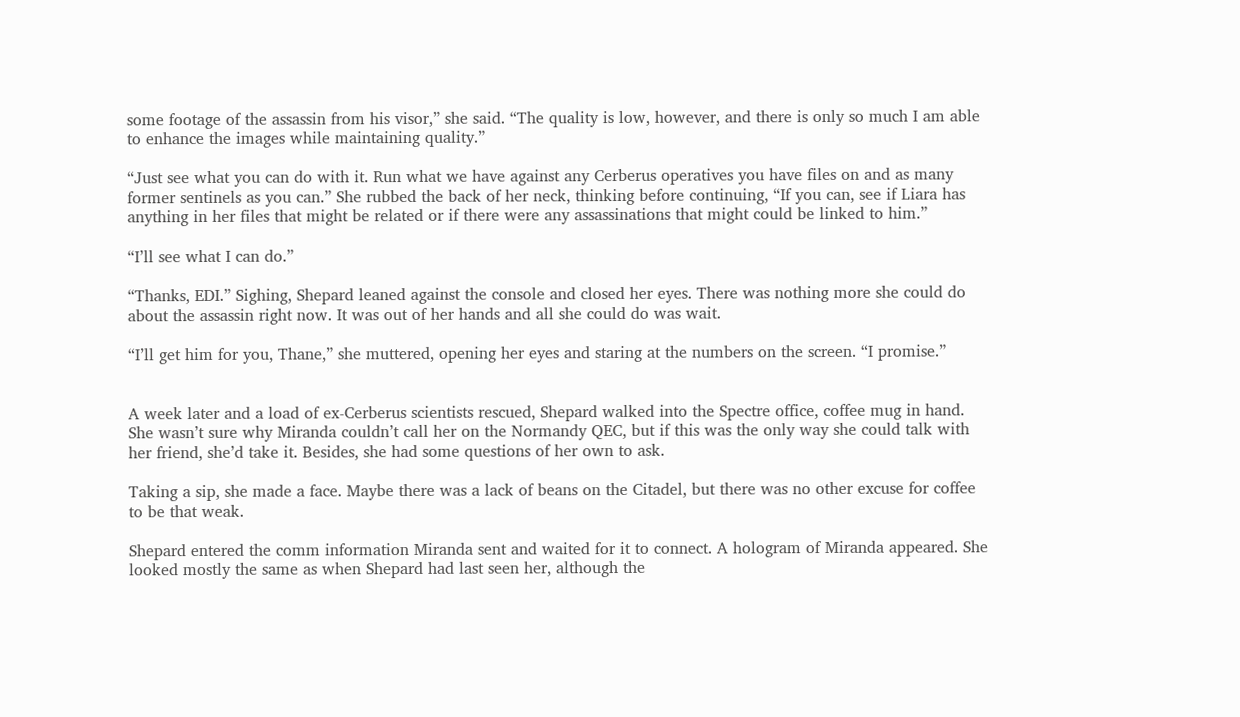some footage of the assassin from his visor,” she said. “The quality is low, however, and there is only so much I am able to enhance the images while maintaining quality.”

“Just see what you can do with it. Run what we have against any Cerberus operatives you have files on and as many former sentinels as you can.” She rubbed the back of her neck, thinking before continuing, “If you can, see if Liara has anything in her files that might be related or if there were any assassinations that might could be linked to him.”

“I’ll see what I can do.”

“Thanks, EDI.” Sighing, Shepard leaned against the console and closed her eyes. There was nothing more she could do about the assassin right now. It was out of her hands and all she could do was wait.

“I’ll get him for you, Thane,” she muttered, opening her eyes and staring at the numbers on the screen. “I promise.”


A week later and a load of ex-Cerberus scientists rescued, Shepard walked into the Spectre office, coffee mug in hand. She wasn’t sure why Miranda couldn’t call her on the Normandy QEC, but if this was the only way she could talk with her friend, she’d take it. Besides, she had some questions of her own to ask.

Taking a sip, she made a face. Maybe there was a lack of beans on the Citadel, but there was no other excuse for coffee to be that weak.

Shepard entered the comm information Miranda sent and waited for it to connect. A hologram of Miranda appeared. She looked mostly the same as when Shepard had last seen her, although the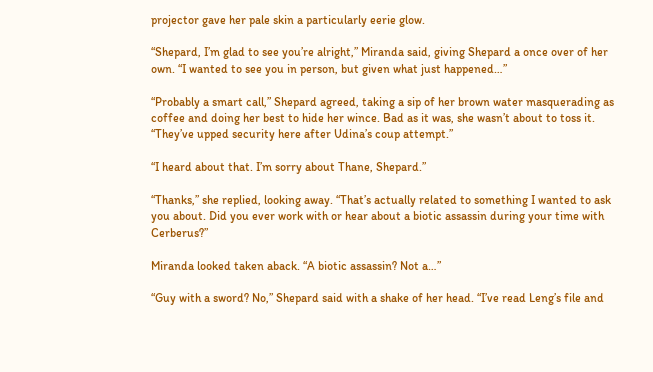projector gave her pale skin a particularly eerie glow.

“Shepard, I’m glad to see you’re alright,” Miranda said, giving Shepard a once over of her own. “I wanted to see you in person, but given what just happened…”

“Probably a smart call,” Shepard agreed, taking a sip of her brown water masquerading as coffee and doing her best to hide her wince. Bad as it was, she wasn’t about to toss it. “They’ve upped security here after Udina’s coup attempt.”

“I heard about that. I’m sorry about Thane, Shepard.”

“Thanks,” she replied, looking away. “That’s actually related to something I wanted to ask you about. Did you ever work with or hear about a biotic assassin during your time with Cerberus?”

Miranda looked taken aback. “A biotic assassin? Not a…”

“Guy with a sword? No,” Shepard said with a shake of her head. “I’ve read Leng’s file and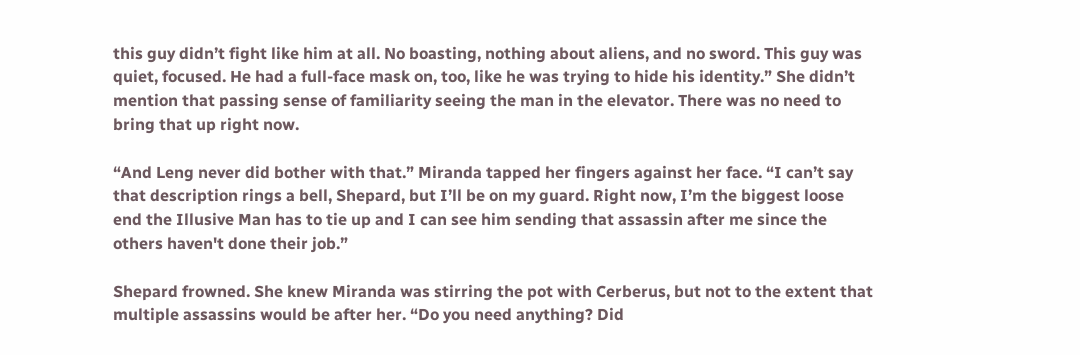this guy didn’t fight like him at all. No boasting, nothing about aliens, and no sword. This guy was quiet, focused. He had a full-face mask on, too, like he was trying to hide his identity.” She didn’t mention that passing sense of familiarity seeing the man in the elevator. There was no need to bring that up right now.

“And Leng never did bother with that.” Miranda tapped her fingers against her face. “I can’t say that description rings a bell, Shepard, but I’ll be on my guard. Right now, I’m the biggest loose end the Illusive Man has to tie up and I can see him sending that assassin after me since the others haven't done their job.”

Shepard frowned. She knew Miranda was stirring the pot with Cerberus, but not to the extent that multiple assassins would be after her. “Do you need anything? Did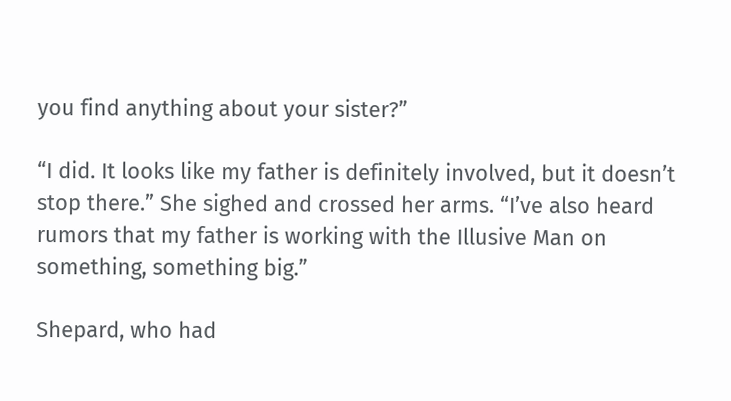you find anything about your sister?”

“I did. It looks like my father is definitely involved, but it doesn’t stop there.” She sighed and crossed her arms. “I’ve also heard rumors that my father is working with the Illusive Man on something, something big.”

Shepard, who had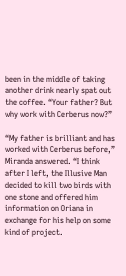been in the middle of taking another drink nearly spat out the coffee. “Your father? But why work with Cerberus now?”

“My father is brilliant and has worked with Cerberus before,” Miranda answered. “I think after I left, the Illusive Man decided to kill two birds with one stone and offered him information on Oriana in exchange for his help on some kind of project.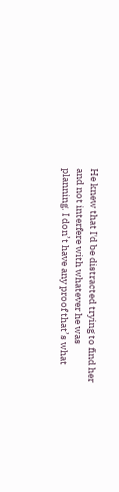He knew that I'd be distracted trying to find her and not interfere with whatever he was planning. I don’t have any proof that’s what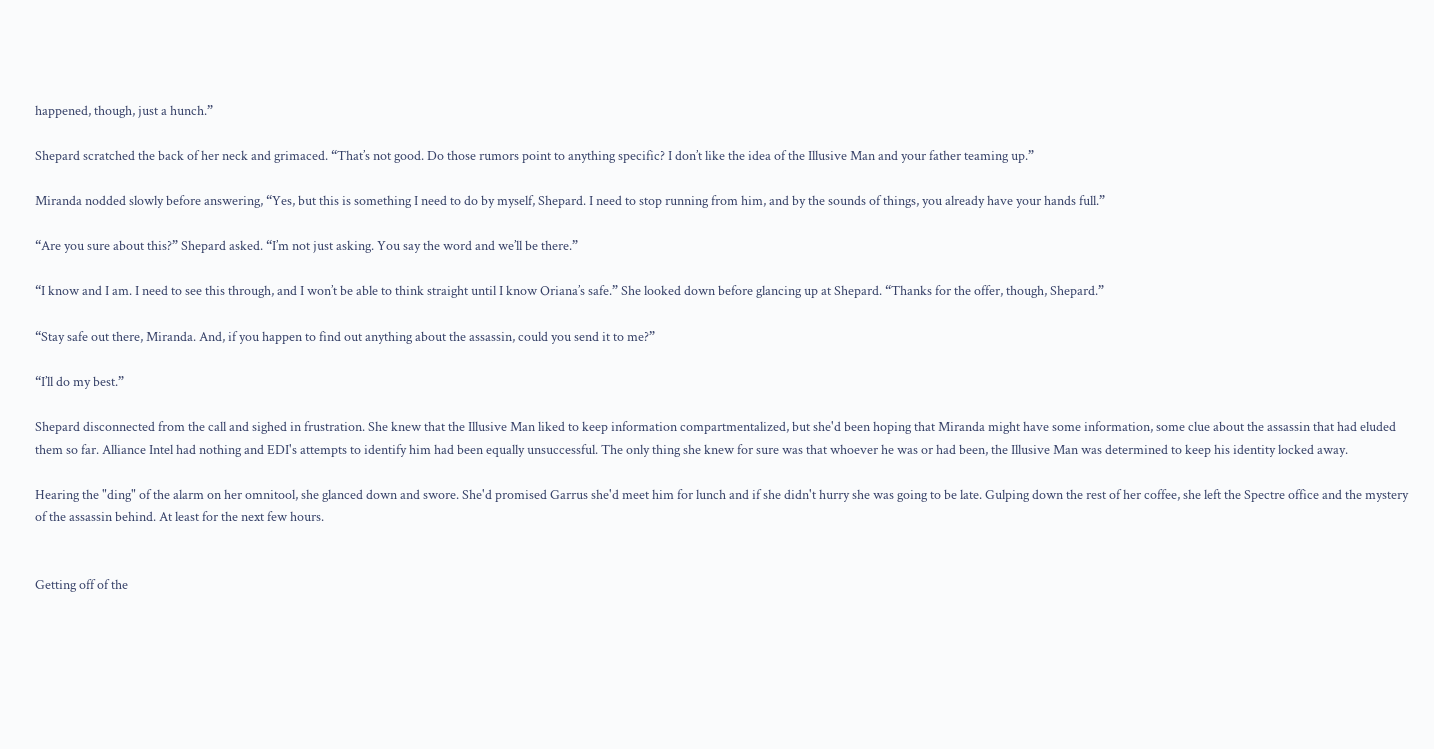happened, though, just a hunch.”

Shepard scratched the back of her neck and grimaced. “That’s not good. Do those rumors point to anything specific? I don’t like the idea of the Illusive Man and your father teaming up.”

Miranda nodded slowly before answering, “Yes, but this is something I need to do by myself, Shepard. I need to stop running from him, and by the sounds of things, you already have your hands full.”

“Are you sure about this?” Shepard asked. “I’m not just asking. You say the word and we’ll be there.”

“I know and I am. I need to see this through, and I won’t be able to think straight until I know Oriana’s safe.” She looked down before glancing up at Shepard. “Thanks for the offer, though, Shepard.”

“Stay safe out there, Miranda. And, if you happen to find out anything about the assassin, could you send it to me?”

“I’ll do my best.”

Shepard disconnected from the call and sighed in frustration. She knew that the Illusive Man liked to keep information compartmentalized, but she'd been hoping that Miranda might have some information, some clue about the assassin that had eluded them so far. Alliance Intel had nothing and EDI's attempts to identify him had been equally unsuccessful. The only thing she knew for sure was that whoever he was or had been, the Illusive Man was determined to keep his identity locked away.

Hearing the "ding" of the alarm on her omnitool, she glanced down and swore. She'd promised Garrus she'd meet him for lunch and if she didn't hurry she was going to be late. Gulping down the rest of her coffee, she left the Spectre office and the mystery of the assassin behind. At least for the next few hours.


Getting off of the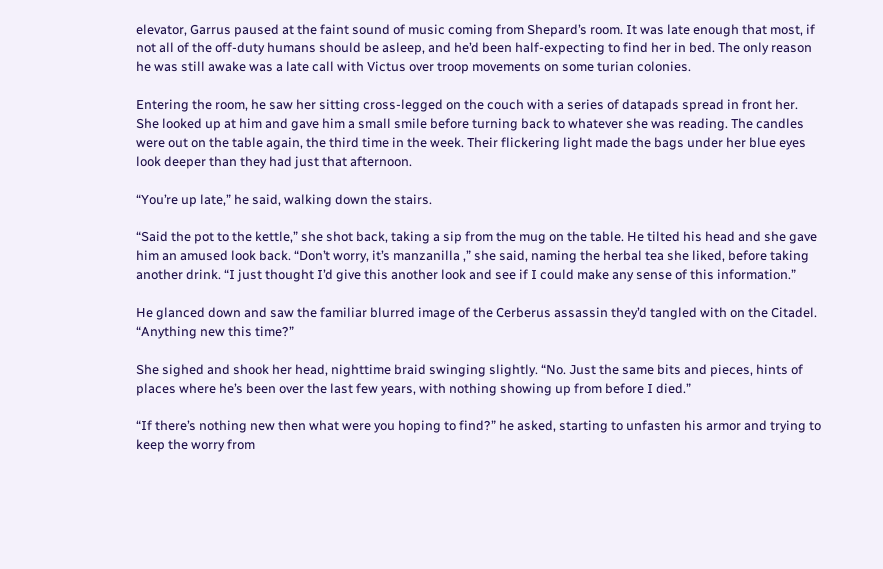elevator, Garrus paused at the faint sound of music coming from Shepard’s room. It was late enough that most, if not all of the off-duty humans should be asleep, and he’d been half-expecting to find her in bed. The only reason he was still awake was a late call with Victus over troop movements on some turian colonies.

Entering the room, he saw her sitting cross-legged on the couch with a series of datapads spread in front her. She looked up at him and gave him a small smile before turning back to whatever she was reading. The candles were out on the table again, the third time in the week. Their flickering light made the bags under her blue eyes look deeper than they had just that afternoon.

“You’re up late,” he said, walking down the stairs.

“Said the pot to the kettle,” she shot back, taking a sip from the mug on the table. He tilted his head and she gave him an amused look back. “Don’t worry, it’s manzanilla ,” she said, naming the herbal tea she liked, before taking another drink. “I just thought I’d give this another look and see if I could make any sense of this information.”

He glanced down and saw the familiar blurred image of the Cerberus assassin they’d tangled with on the Citadel. “Anything new this time?”

She sighed and shook her head, nighttime braid swinging slightly. “No. Just the same bits and pieces, hints of places where he’s been over the last few years, with nothing showing up from before I died.”

“If there’s nothing new then what were you hoping to find?” he asked, starting to unfasten his armor and trying to keep the worry from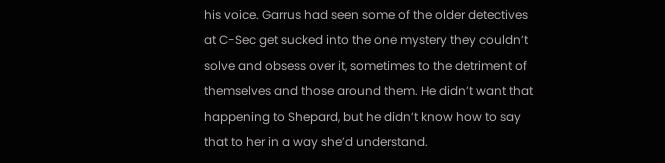his voice. Garrus had seen some of the older detectives at C-Sec get sucked into the one mystery they couldn’t solve and obsess over it, sometimes to the detriment of themselves and those around them. He didn’t want that happening to Shepard, but he didn’t know how to say that to her in a way she’d understand.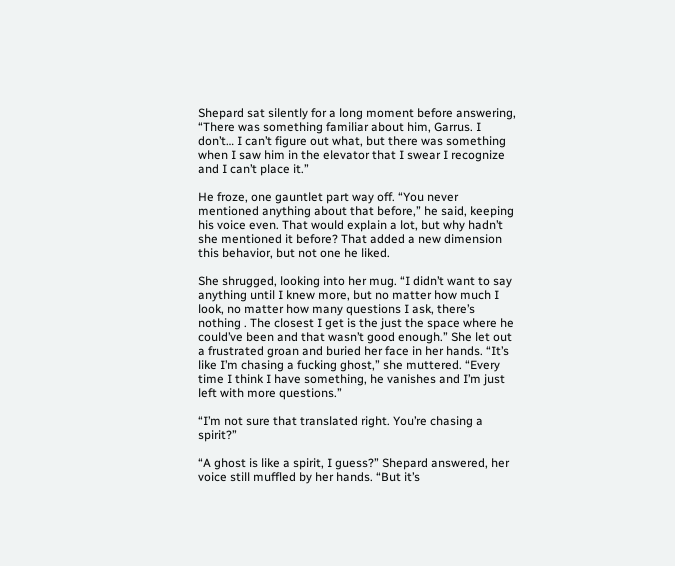Shepard sat silently for a long moment before answering, “There was something familiar about him, Garrus. I don’t… I can’t figure out what, but there was something when I saw him in the elevator that I swear I recognize and I can’t place it.”

He froze, one gauntlet part way off. “You never mentioned anything about that before,” he said, keeping his voice even. That would explain a lot, but why hadn’t she mentioned it before? That added a new dimension this behavior, but not one he liked.

She shrugged, looking into her mug. “I didn’t want to say anything until I knew more, but no matter how much I look, no matter how many questions I ask, there’s nothing . The closest I get is the just the space where he could’ve been and that wasn’t good enough.” She let out a frustrated groan and buried her face in her hands. “It’s like I’m chasing a fucking ghost,” she muttered. “Every time I think I have something, he vanishes and I’m just left with more questions.”

“I’m not sure that translated right. You’re chasing a spirit?”

“A ghost is like a spirit, I guess?” Shepard answered, her voice still muffled by her hands. “But it’s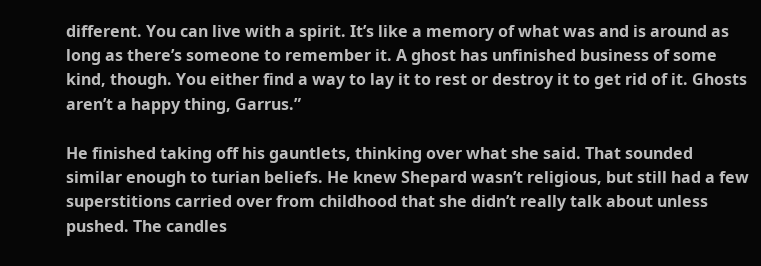different. You can live with a spirit. It’s like a memory of what was and is around as long as there’s someone to remember it. A ghost has unfinished business of some kind, though. You either find a way to lay it to rest or destroy it to get rid of it. Ghosts aren’t a happy thing, Garrus.”

He finished taking off his gauntlets, thinking over what she said. That sounded similar enough to turian beliefs. He knew Shepard wasn’t religious, but still had a few superstitions carried over from childhood that she didn’t really talk about unless pushed. The candles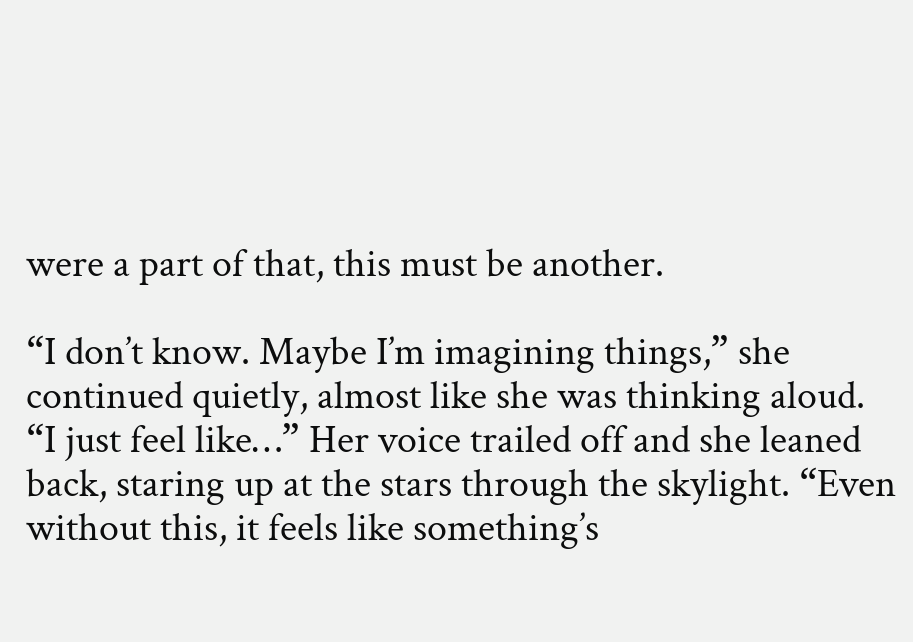were a part of that, this must be another.

“I don’t know. Maybe I’m imagining things,” she continued quietly, almost like she was thinking aloud. “I just feel like…” Her voice trailed off and she leaned back, staring up at the stars through the skylight. “Even without this, it feels like something’s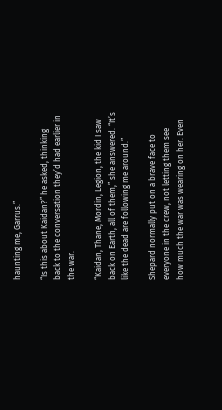haunting me, Garrus.”

“Is this about Kaidan?” he asked, thinking back to the conversation they’d had earlier in the war.

“Kaidan, Thane, Mordin, Legion, the kid I saw back on Earth, all of them,” she answered. “It’s like the dead are following me around.”

Shepard normally put on a brave face to everyone in the crew, not letting them see how much the war was wearing on her. Even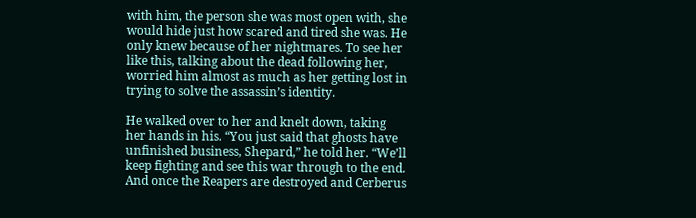with him, the person she was most open with, she would hide just how scared and tired she was. He only knew because of her nightmares. To see her like this, talking about the dead following her, worried him almost as much as her getting lost in trying to solve the assassin’s identity.

He walked over to her and knelt down, taking her hands in his. “You just said that ghosts have unfinished business, Shepard,” he told her. “We’ll keep fighting and see this war through to the end. And once the Reapers are destroyed and Cerberus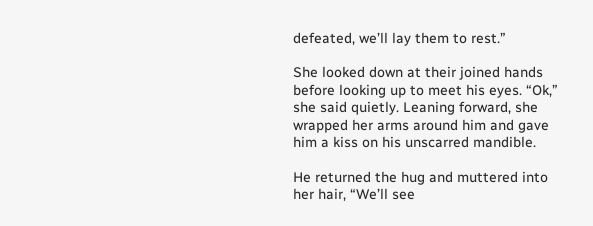defeated, we’ll lay them to rest.”

She looked down at their joined hands before looking up to meet his eyes. “Ok,” she said quietly. Leaning forward, she wrapped her arms around him and gave him a kiss on his unscarred mandible.

He returned the hug and muttered into her hair, “We’ll see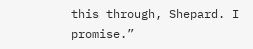this through, Shepard. I promise.”